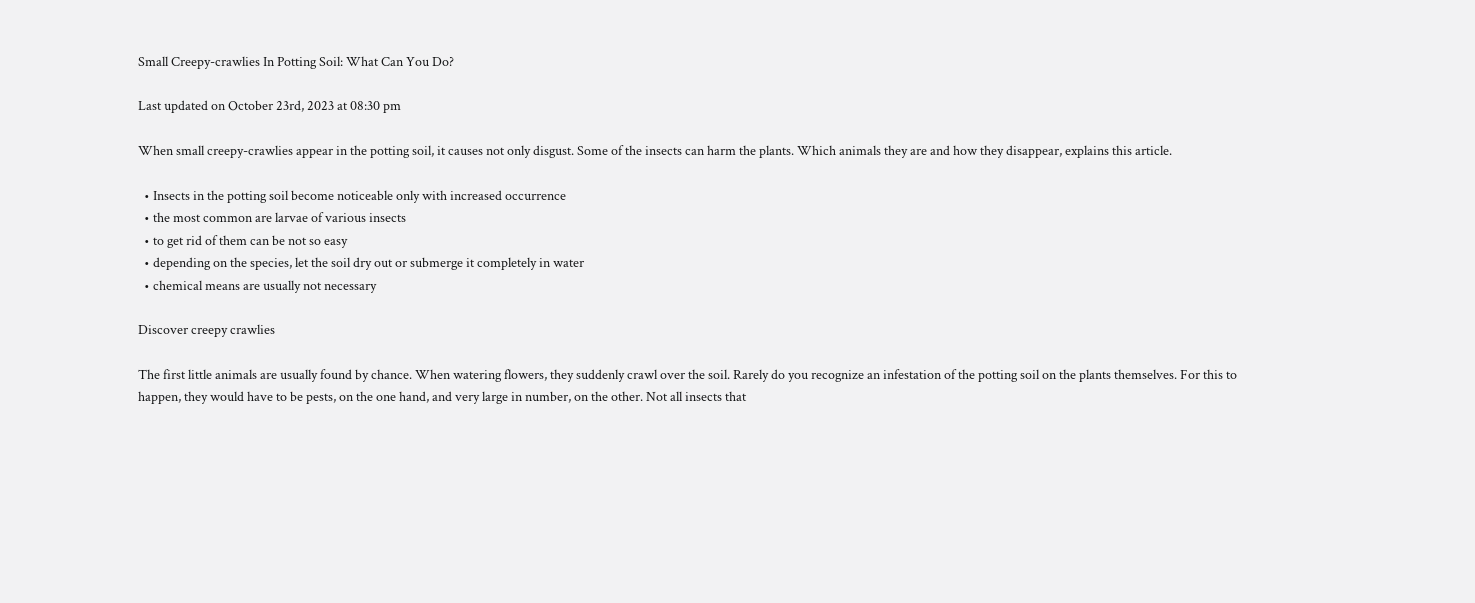Small Creepy-crawlies In Potting Soil: What Can You Do?

Last updated on October 23rd, 2023 at 08:30 pm

When small creepy-crawlies appear in the potting soil, it causes not only disgust. Some of the insects can harm the plants. Which animals they are and how they disappear, explains this article.

  • Insects in the potting soil become noticeable only with increased occurrence
  • the most common are larvae of various insects
  • to get rid of them can be not so easy
  • depending on the species, let the soil dry out or submerge it completely in water
  • chemical means are usually not necessary

Discover creepy crawlies

The first little animals are usually found by chance. When watering flowers, they suddenly crawl over the soil. Rarely do you recognize an infestation of the potting soil on the plants themselves. For this to happen, they would have to be pests, on the one hand, and very large in number, on the other. Not all insects that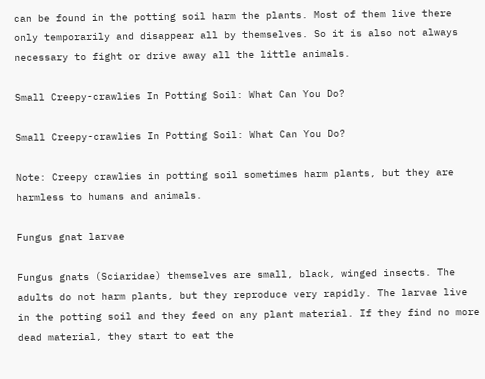can be found in the potting soil harm the plants. Most of them live there only temporarily and disappear all by themselves. So it is also not always necessary to fight or drive away all the little animals.

Small Creepy-crawlies In Potting Soil: What Can You Do?

Small Creepy-crawlies In Potting Soil: What Can You Do?

Note: Creepy crawlies in potting soil sometimes harm plants, but they are harmless to humans and animals.

Fungus gnat larvae

Fungus gnats (Sciaridae) themselves are small, black, winged insects. The adults do not harm plants, but they reproduce very rapidly. The larvae live in the potting soil and they feed on any plant material. If they find no more dead material, they start to eat the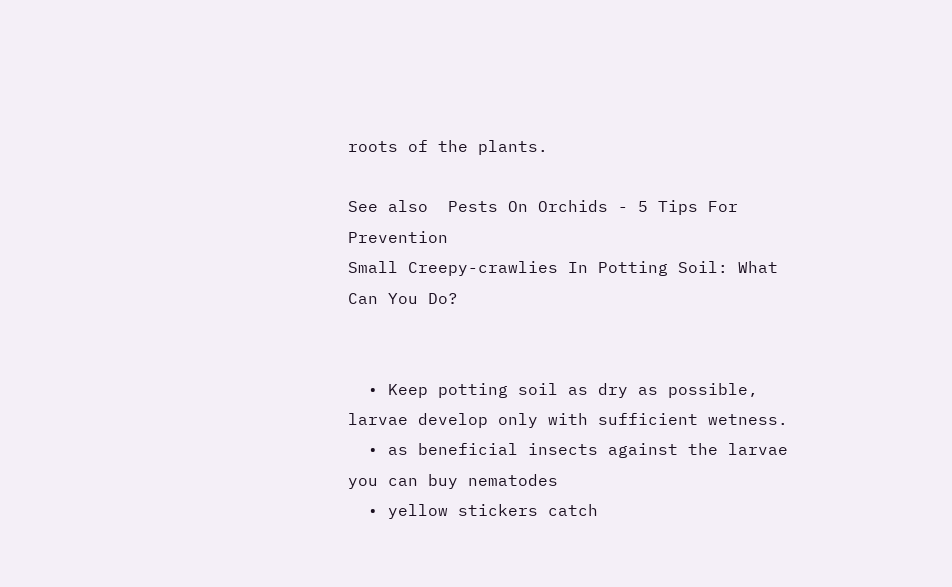roots of the plants.

See also  Pests On Orchids - 5 Tips For Prevention
Small Creepy-crawlies In Potting Soil: What Can You Do?


  • Keep potting soil as dry as possible, larvae develop only with sufficient wetness.
  • as beneficial insects against the larvae you can buy nematodes
  • yellow stickers catch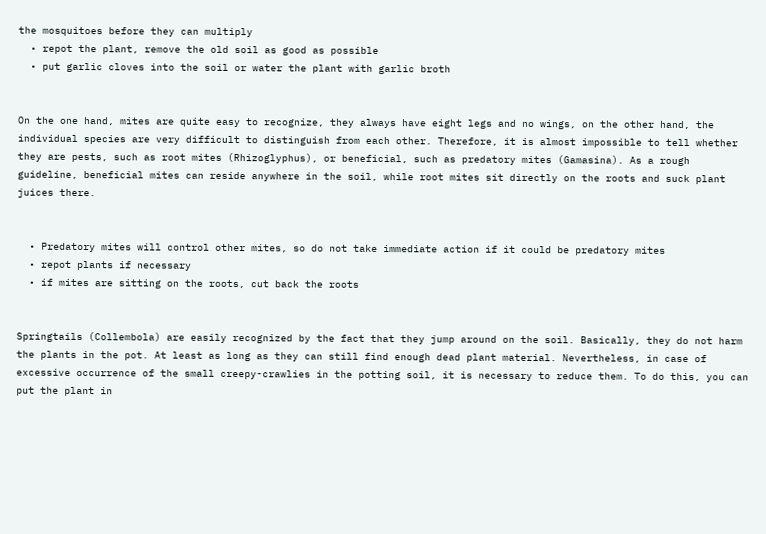the mosquitoes before they can multiply
  • repot the plant, remove the old soil as good as possible
  • put garlic cloves into the soil or water the plant with garlic broth


On the one hand, mites are quite easy to recognize, they always have eight legs and no wings, on the other hand, the individual species are very difficult to distinguish from each other. Therefore, it is almost impossible to tell whether they are pests, such as root mites (Rhizoglyphus), or beneficial, such as predatory mites (Gamasina). As a rough guideline, beneficial mites can reside anywhere in the soil, while root mites sit directly on the roots and suck plant juices there.


  • Predatory mites will control other mites, so do not take immediate action if it could be predatory mites
  • repot plants if necessary
  • if mites are sitting on the roots, cut back the roots


Springtails (Collembola) are easily recognized by the fact that they jump around on the soil. Basically, they do not harm the plants in the pot. At least as long as they can still find enough dead plant material. Nevertheless, in case of excessive occurrence of the small creepy-crawlies in the potting soil, it is necessary to reduce them. To do this, you can put the plant in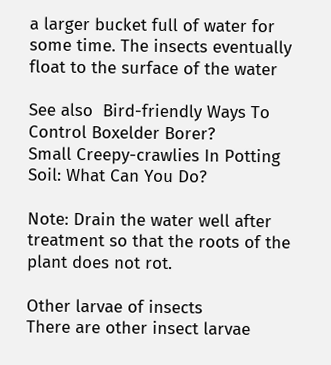a larger bucket full of water for some time. The insects eventually float to the surface of the water

See also  Bird-friendly Ways To Control Boxelder Borer?
Small Creepy-crawlies In Potting Soil: What Can You Do?

Note: Drain the water well after treatment so that the roots of the plant does not rot.

Other larvae of insects
There are other insect larvae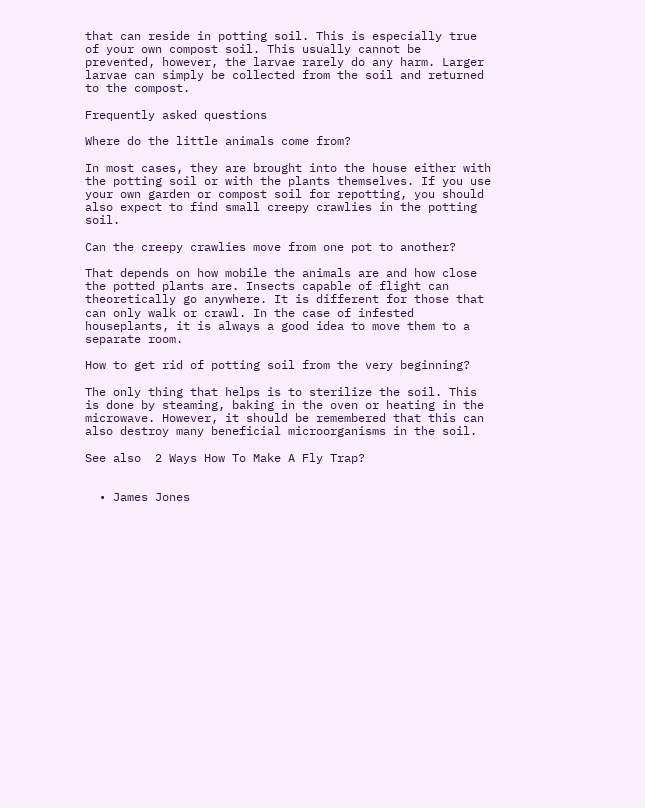that can reside in potting soil. This is especially true of your own compost soil. This usually cannot be prevented, however, the larvae rarely do any harm. Larger larvae can simply be collected from the soil and returned to the compost.

Frequently asked questions

Where do the little animals come from?

In most cases, they are brought into the house either with the potting soil or with the plants themselves. If you use your own garden or compost soil for repotting, you should also expect to find small creepy crawlies in the potting soil.

Can the creepy crawlies move from one pot to another?

That depends on how mobile the animals are and how close the potted plants are. Insects capable of flight can theoretically go anywhere. It is different for those that can only walk or crawl. In the case of infested houseplants, it is always a good idea to move them to a separate room.

How to get rid of potting soil from the very beginning?

The only thing that helps is to sterilize the soil. This is done by steaming, baking in the oven or heating in the microwave. However, it should be remembered that this can also destroy many beneficial microorganisms in the soil.

See also  2 Ways How To Make A Fly Trap?


  • James Jones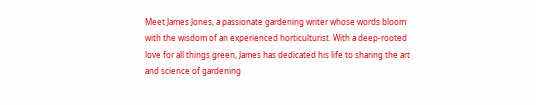Meet James Jones, a passionate gardening writer whose words bloom with the wisdom of an experienced horticulturist. With a deep-rooted love for all things green, James has dedicated his life to sharing the art and science of gardening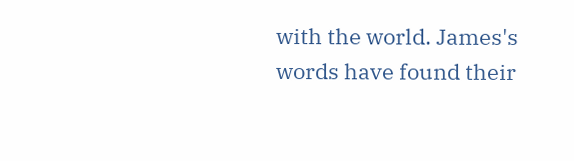with the world. James's words have found their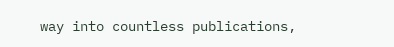way into countless publications,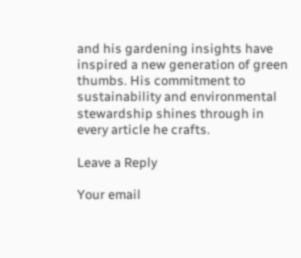and his gardening insights have inspired a new generation of green thumbs. His commitment to sustainability and environmental stewardship shines through in every article he crafts.

Leave a Reply

Your email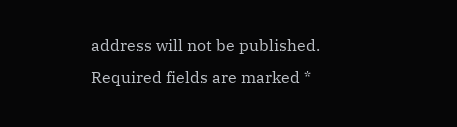address will not be published. Required fields are marked *